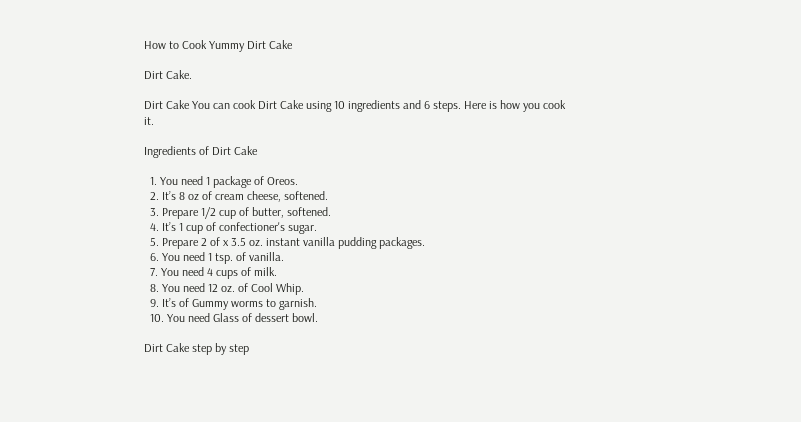How to Cook Yummy Dirt Cake

Dirt Cake.

Dirt Cake You can cook Dirt Cake using 10 ingredients and 6 steps. Here is how you cook it.

Ingredients of Dirt Cake

  1. You need 1 package of Oreos.
  2. It’s 8 oz of cream cheese, softened.
  3. Prepare 1/2 cup of butter, softened.
  4. It’s 1 cup of confectioner's sugar.
  5. Prepare 2 of x 3.5 oz. instant vanilla pudding packages.
  6. You need 1 tsp. of vanilla.
  7. You need 4 cups of milk.
  8. You need 12 oz. of Cool Whip.
  9. It’s of Gummy worms to garnish.
  10. You need Glass of dessert bowl.

Dirt Cake step by step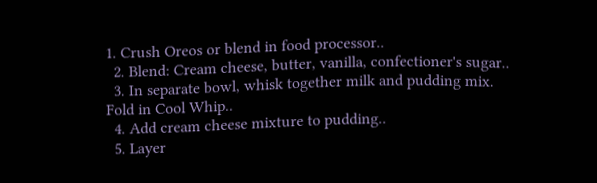1. Crush Oreos or blend in food processor..
  2. Blend: Cream cheese, butter, vanilla, confectioner's sugar..
  3. In separate bowl, whisk together milk and pudding mix. Fold in Cool Whip..
  4. Add cream cheese mixture to pudding..
  5. Layer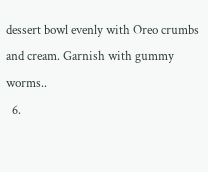dessert bowl evenly with Oreo crumbs and cream. Garnish with gummy worms..
  6.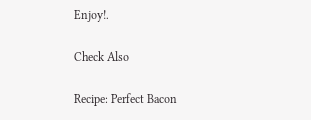Enjoy!.

Check Also

Recipe: Perfect Bacon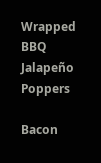Wrapped BBQ  Jalapeño Poppers

Bacon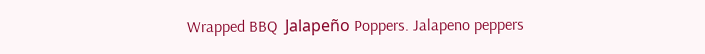Wrapped BBQ  Jalapeño Poppers. Jalapeno peppers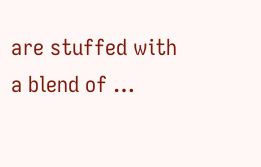are stuffed with a blend of …